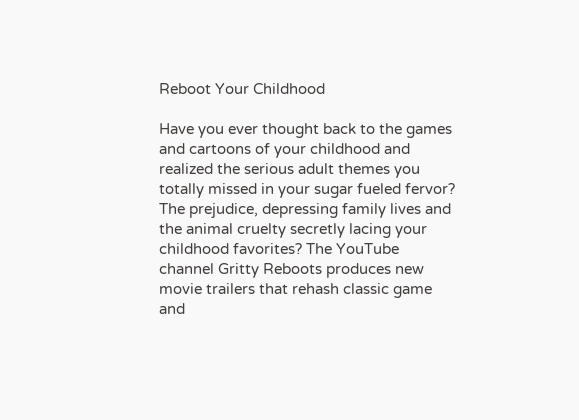Reboot Your Childhood

Have you ever thought back to the games and cartoons of your childhood and realized the serious adult themes you totally missed in your sugar fueled fervor? The prejudice, depressing family lives and the animal cruelty secretly lacing your childhood favorites? The YouTube channel Gritty Reboots produces new movie trailers that rehash classic game and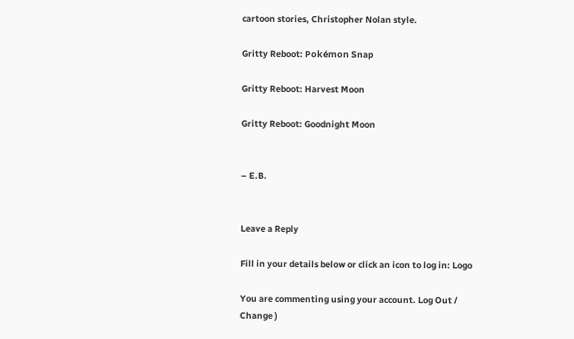cartoon stories, Christopher Nolan style.

Gritty Reboot: Pokémon Snap

Gritty Reboot: Harvest Moon

Gritty Reboot: Goodnight Moon


– E.B.


Leave a Reply

Fill in your details below or click an icon to log in: Logo

You are commenting using your account. Log Out /  Change )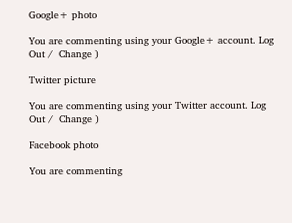Google+ photo

You are commenting using your Google+ account. Log Out /  Change )

Twitter picture

You are commenting using your Twitter account. Log Out /  Change )

Facebook photo

You are commenting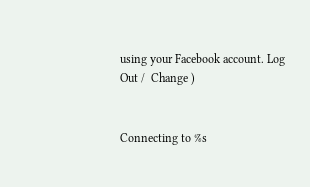using your Facebook account. Log Out /  Change )


Connecting to %s